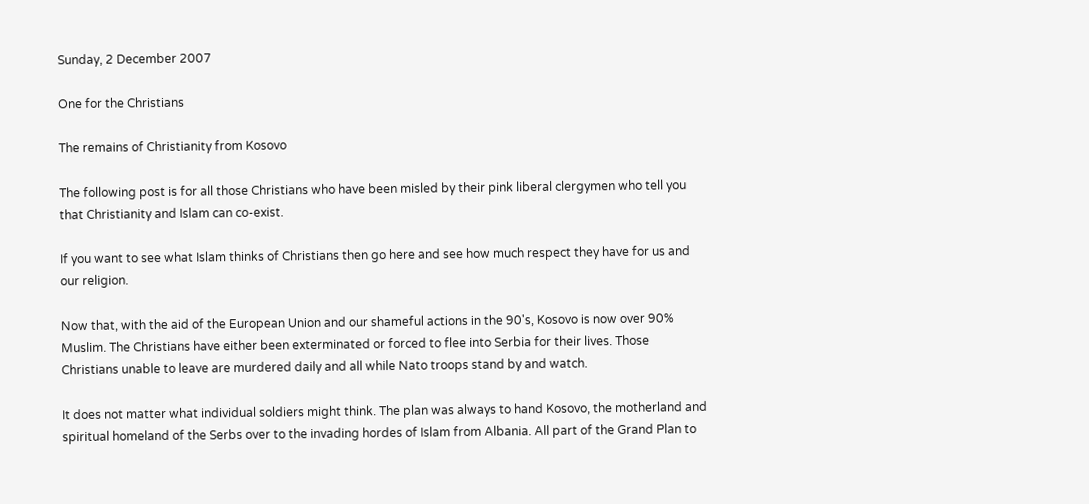Sunday, 2 December 2007

One for the Christians

The remains of Christianity from Kosovo

The following post is for all those Christians who have been misled by their pink liberal clergymen who tell you that Christianity and Islam can co-exist.

If you want to see what Islam thinks of Christians then go here and see how much respect they have for us and our religion.

Now that, with the aid of the European Union and our shameful actions in the 90's, Kosovo is now over 90% Muslim. The Christians have either been exterminated or forced to flee into Serbia for their lives. Those Christians unable to leave are murdered daily and all while Nato troops stand by and watch.

It does not matter what individual soldiers might think. The plan was always to hand Kosovo, the motherland and spiritual homeland of the Serbs over to the invading hordes of Islam from Albania. All part of the Grand Plan to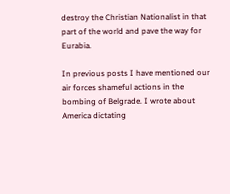destroy the Christian Nationalist in that part of the world and pave the way for Eurabia.

In previous posts I have mentioned our air forces shameful actions in the bombing of Belgrade. I wrote about America dictating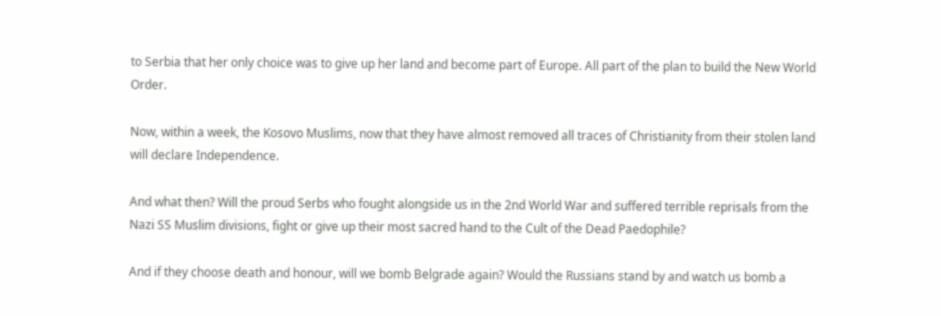to Serbia that her only choice was to give up her land and become part of Europe. All part of the plan to build the New World Order.

Now, within a week, the Kosovo Muslims, now that they have almost removed all traces of Christianity from their stolen land will declare Independence.

And what then? Will the proud Serbs who fought alongside us in the 2nd World War and suffered terrible reprisals from the Nazi SS Muslim divisions, fight or give up their most sacred hand to the Cult of the Dead Paedophile?

And if they choose death and honour, will we bomb Belgrade again? Would the Russians stand by and watch us bomb a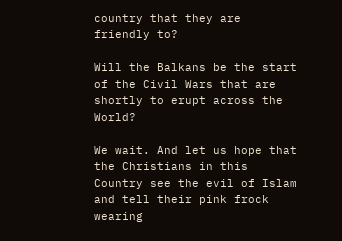country that they are friendly to?

Will the Balkans be the start of the Civil Wars that are shortly to erupt across the World?

We wait. And let us hope that the Christians in this Country see the evil of Islam and tell their pink frock wearing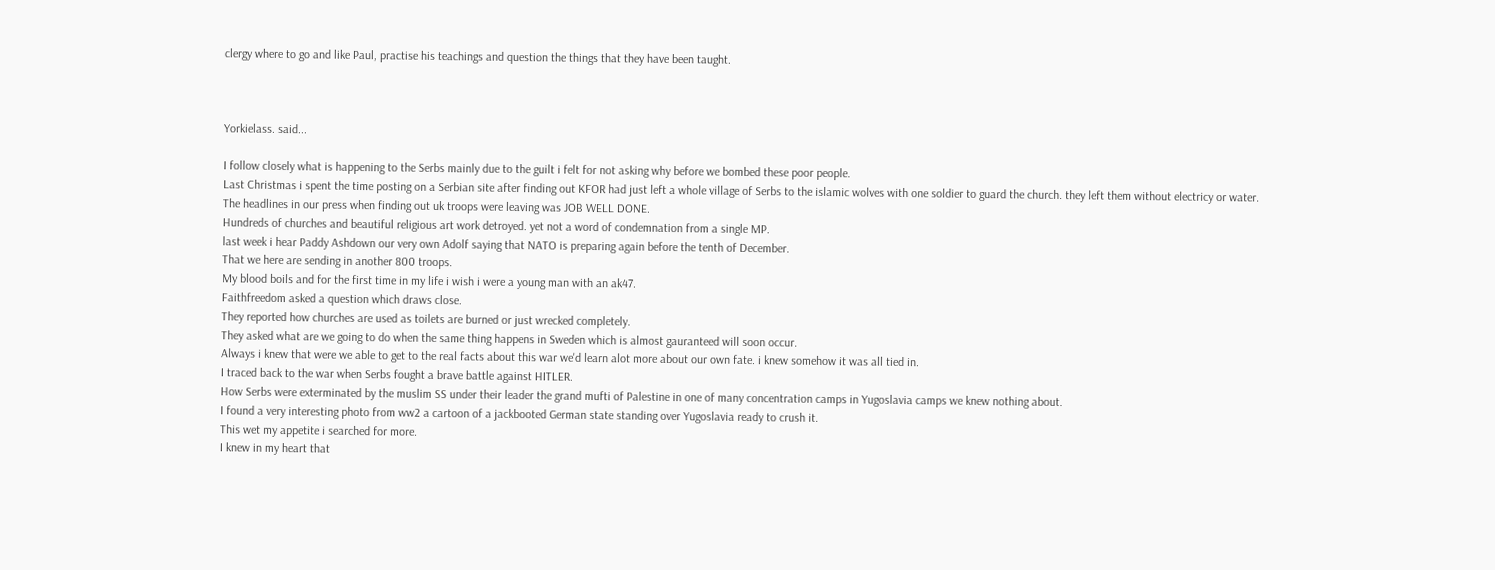clergy where to go and like Paul, practise his teachings and question the things that they have been taught.



Yorkielass. said...

I follow closely what is happening to the Serbs mainly due to the guilt i felt for not asking why before we bombed these poor people.
Last Christmas i spent the time posting on a Serbian site after finding out KFOR had just left a whole village of Serbs to the islamic wolves with one soldier to guard the church. they left them without electricy or water.
The headlines in our press when finding out uk troops were leaving was JOB WELL DONE.
Hundreds of churches and beautiful religious art work detroyed. yet not a word of condemnation from a single MP.
last week i hear Paddy Ashdown our very own Adolf saying that NATO is preparing again before the tenth of December.
That we here are sending in another 800 troops.
My blood boils and for the first time in my life i wish i were a young man with an ak47.
Faithfreedom asked a question which draws close.
They reported how churches are used as toilets are burned or just wrecked completely.
They asked what are we going to do when the same thing happens in Sweden which is almost gauranteed will soon occur.
Always i knew that were we able to get to the real facts about this war we'd learn alot more about our own fate. i knew somehow it was all tied in.
I traced back to the war when Serbs fought a brave battle against HITLER.
How Serbs were exterminated by the muslim SS under their leader the grand mufti of Palestine in one of many concentration camps in Yugoslavia camps we knew nothing about.
I found a very interesting photo from ww2 a cartoon of a jackbooted German state standing over Yugoslavia ready to crush it.
This wet my appetite i searched for more.
I knew in my heart that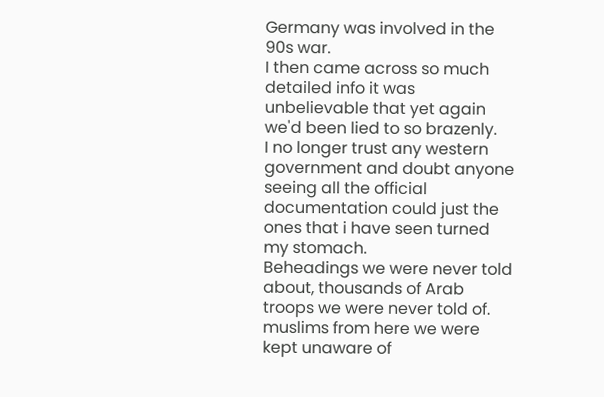Germany was involved in the 90s war.
I then came across so much detailed info it was unbelievable that yet again we'd been lied to so brazenly.
I no longer trust any western government and doubt anyone seeing all the official documentation could just the ones that i have seen turned my stomach.
Beheadings we were never told about, thousands of Arab troops we were never told of.
muslims from here we were kept unaware of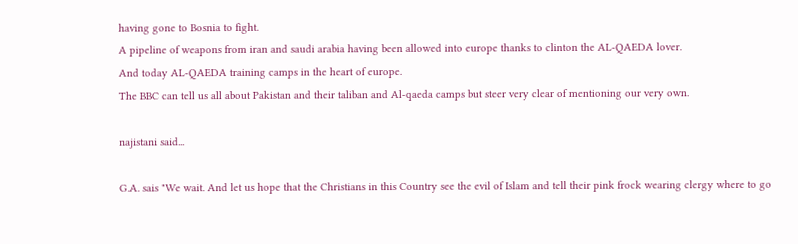having gone to Bosnia to fight.
A pipeline of weapons from iran and saudi arabia having been allowed into europe thanks to clinton the AL-QAEDA lover.
And today AL-QAEDA training camps in the heart of europe.
The BBC can tell us all about Pakistan and their taliban and Al-qaeda camps but steer very clear of mentioning our very own.

najistani said...

G.A. sais "We wait. And let us hope that the Christians in this Country see the evil of Islam and tell their pink frock wearing clergy where to go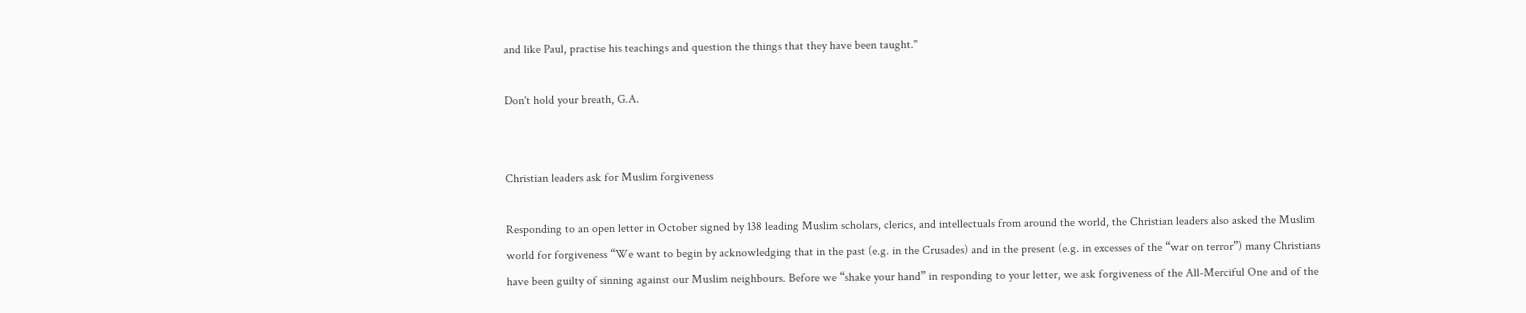and like Paul, practise his teachings and question the things that they have been taught."

Don't hold your breath, G.A.


Christian leaders ask for Muslim forgiveness

Responding to an open letter in October signed by 138 leading Muslim scholars, clerics, and intellectuals from around the world, the Christian leaders also asked the Muslim world for forgiveness “We want to begin by acknowledging that in the past (e.g. in the Crusades) and in the present (e.g. in excesses of the “war on terror”) many Christians have been guilty of sinning against our Muslim neighbours. Before we “shake your hand” in responding to your letter, we ask forgiveness of the All-Merciful One and of the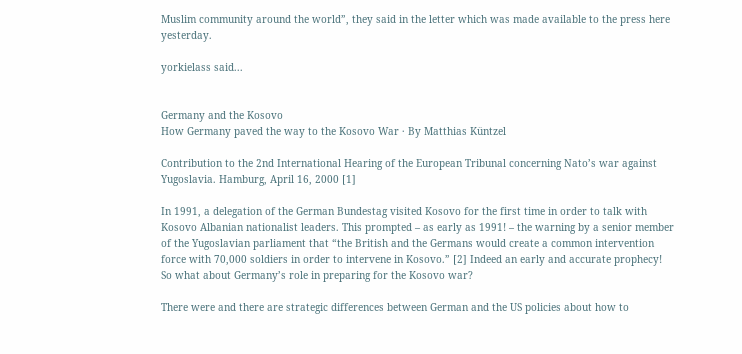Muslim community around the world”, they said in the letter which was made available to the press here yesterday.

yorkielass said...


Germany and the Kosovo
How Germany paved the way to the Kosovo War · By Matthias Küntzel

Contribution to the 2nd International Hearing of the European Tribunal concerning Nato’s war against Yugoslavia. Hamburg, April 16, 2000 [1]

In 1991, a delegation of the German Bundestag visited Kosovo for the first time in order to talk with Kosovo Albanian nationalist leaders. This prompted – as early as 1991! – the warning by a senior member of the Yugoslavian parliament that “the British and the Germans would create a common intervention force with 70,000 soldiers in order to intervene in Kosovo.” [2] Indeed an early and accurate prophecy! So what about Germany’s role in preparing for the Kosovo war?

There were and there are strategic differences between German and the US policies about how to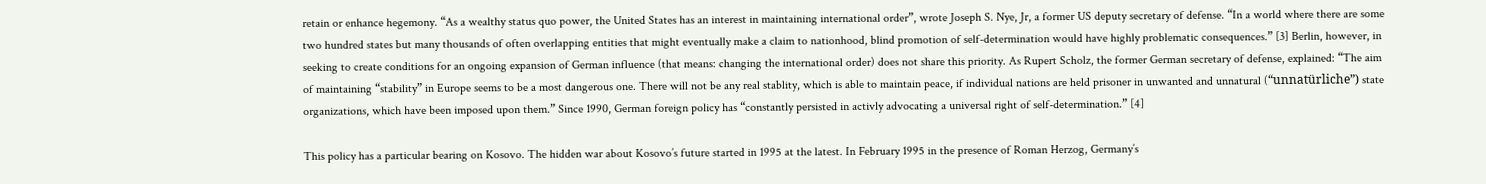retain or enhance hegemony. “As a wealthy status quo power, the United States has an interest in maintaining international order”, wrote Joseph S. Nye, Jr, a former US deputy secretary of defense. “In a world where there are some two hundred states but many thousands of often overlapping entities that might eventually make a claim to nationhood, blind promotion of self-determination would have highly problematic consequences.” [3] Berlin, however, in seeking to create conditions for an ongoing expansion of German influence (that means: changing the international order) does not share this priority. As Rupert Scholz, the former German secretary of defense, explained: “The aim of maintaining “stability” in Europe seems to be a most dangerous one. There will not be any real stablity, which is able to maintain peace, if individual nations are held prisoner in unwanted and unnatural (“unnatürliche”) state organizations, which have been imposed upon them.” Since 1990, German foreign policy has “constantly persisted in activly advocating a universal right of self-determination.” [4]

This policy has a particular bearing on Kosovo. The hidden war about Kosovo’s future started in 1995 at the latest. In February 1995 in the presence of Roman Herzog, Germany’s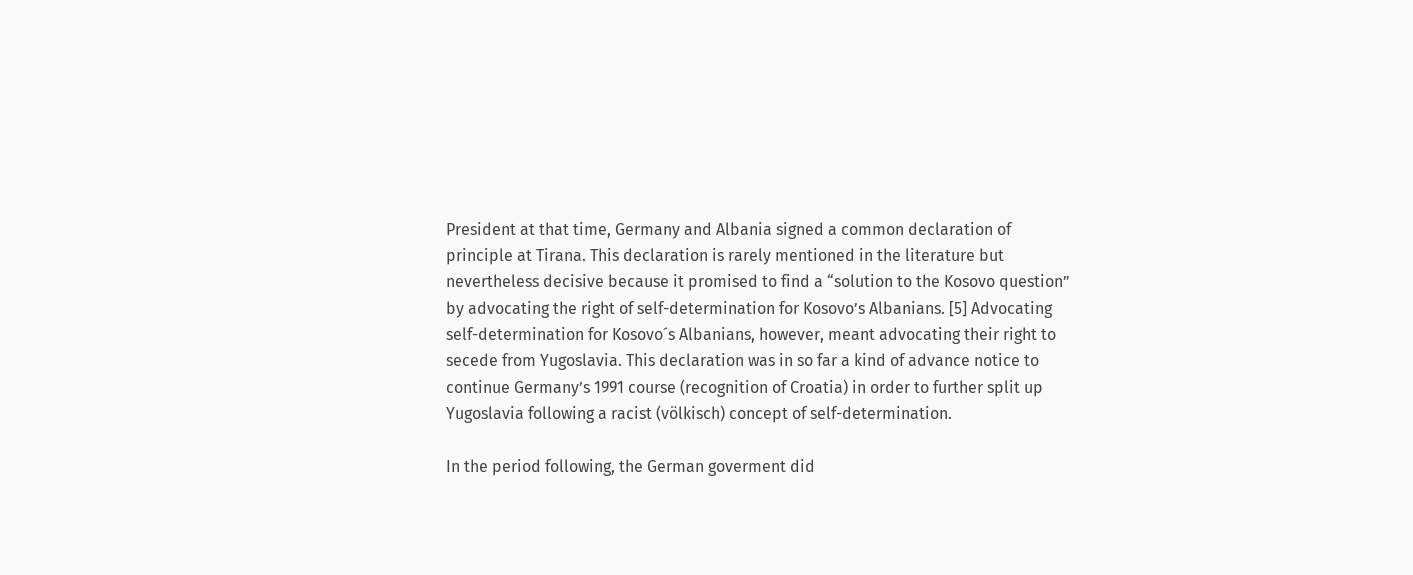President at that time, Germany and Albania signed a common declaration of principle at Tirana. This declaration is rarely mentioned in the literature but nevertheless decisive because it promised to find a “solution to the Kosovo question” by advocating the right of self-determination for Kosovo’s Albanians. [5] Advocating self-determination for Kosovo´s Albanians, however, meant advocating their right to secede from Yugoslavia. This declaration was in so far a kind of advance notice to continue Germany’s 1991 course (recognition of Croatia) in order to further split up Yugoslavia following a racist (völkisch) concept of self-determination.

In the period following, the German goverment did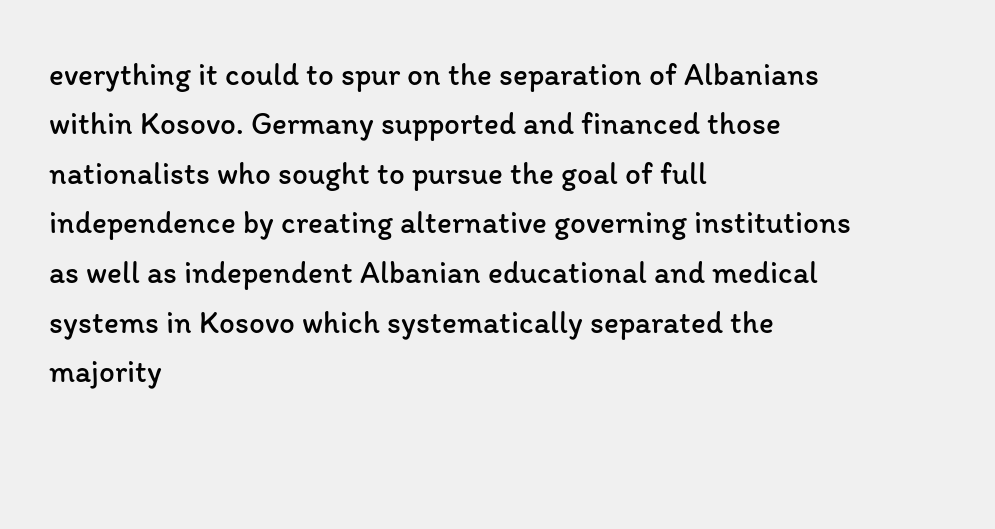everything it could to spur on the separation of Albanians within Kosovo. Germany supported and financed those nationalists who sought to pursue the goal of full independence by creating alternative governing institutions as well as independent Albanian educational and medical systems in Kosovo which systematically separated the majority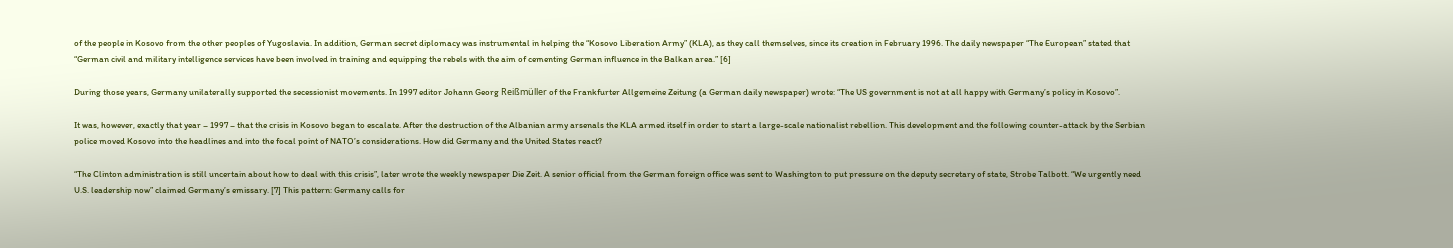of the people in Kosovo from the other peoples of Yugoslavia. In addition, German secret diplomacy was instrumental in helping the “Kosovo Liberation Army” (KLA), as they call themselves, since its creation in February 1996. The daily newspaper “The European” stated that “German civil and military intelligence services have been involved in training and equipping the rebels with the aim of cementing German influence in the Balkan area.” [6]

During those years, Germany unilaterally supported the secessionist movements. In 1997 editor Johann Georg Reißmüller of the Frankfurter Allgemeine Zeitung (a German daily newspaper) wrote: “The US government is not at all happy with Germany’s policy in Kosovo”.

It was, however, exactly that year – 1997 – that the crisis in Kosovo began to escalate. After the destruction of the Albanian army arsenals the KLA armed itself in order to start a large-scale nationalist rebellion. This development and the following counter-attack by the Serbian police moved Kosovo into the headlines and into the focal point of NATO’s considerations. How did Germany and the United States react?

“The Clinton administration is still uncertain about how to deal with this crisis”, later wrote the weekly newspaper Die Zeit. A senior official from the German foreign office was sent to Washington to put pressure on the deputy secretary of state, Strobe Talbott. “We urgently need U.S. leadership now” claimed Germany’s emissary. [7] This pattern: Germany calls for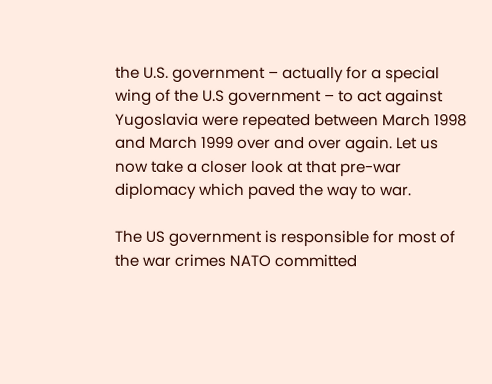the U.S. government – actually for a special wing of the U.S government – to act against Yugoslavia were repeated between March 1998 and March 1999 over and over again. Let us now take a closer look at that pre-war diplomacy which paved the way to war.

The US government is responsible for most of the war crimes NATO committed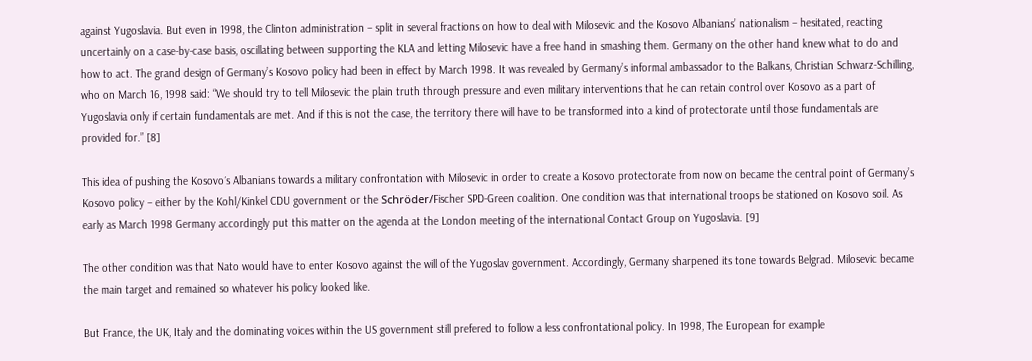against Yugoslavia. But even in 1998, the Clinton administration – split in several fractions on how to deal with Milosevic and the Kosovo Albanians’ nationalism – hesitated, reacting uncertainly on a case-by-case basis, oscillating between supporting the KLA and letting Milosevic have a free hand in smashing them. Germany on the other hand knew what to do and how to act. The grand design of Germany’s Kosovo policy had been in effect by March 1998. It was revealed by Germany’s informal ambassador to the Balkans, Christian Schwarz-Schilling, who on March 16, 1998 said: “We should try to tell Milosevic the plain truth through pressure and even military interventions that he can retain control over Kosovo as a part of Yugoslavia only if certain fundamentals are met. And if this is not the case, the territory there will have to be transformed into a kind of protectorate until those fundamentals are provided for.” [8]

This idea of pushing the Kosovo´s Albanians towards a military confrontation with Milosevic in order to create a Kosovo protectorate from now on became the central point of Germany’s Kosovo policy – either by the Kohl/Kinkel CDU government or the Schröder/Fischer SPD-Green coalition. One condition was that international troops be stationed on Kosovo soil. As early as March 1998 Germany accordingly put this matter on the agenda at the London meeting of the international Contact Group on Yugoslavia. [9]

The other condition was that Nato would have to enter Kosovo against the will of the Yugoslav government. Accordingly, Germany sharpened its tone towards Belgrad. Milosevic became the main target and remained so whatever his policy looked like.

But France, the UK, Italy and the dominating voices within the US government still prefered to follow a less confrontational policy. In 1998, The European for example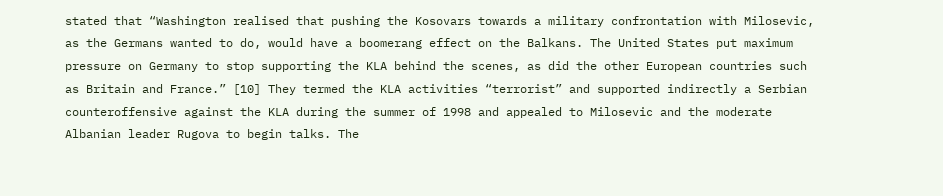stated that “Washington realised that pushing the Kosovars towards a military confrontation with Milosevic, as the Germans wanted to do, would have a boomerang effect on the Balkans. The United States put maximum pressure on Germany to stop supporting the KLA behind the scenes, as did the other European countries such as Britain and France.” [10] They termed the KLA activities “terrorist” and supported indirectly a Serbian counteroffensive against the KLA during the summer of 1998 and appealed to Milosevic and the moderate Albanian leader Rugova to begin talks. The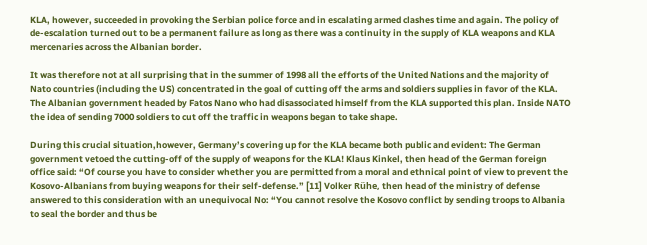KLA, however, succeeded in provoking the Serbian police force and in escalating armed clashes time and again. The policy of de-escalation turned out to be a permanent failure as long as there was a continuity in the supply of KLA weapons and KLA mercenaries across the Albanian border.

It was therefore not at all surprising that in the summer of 1998 all the efforts of the United Nations and the majority of Nato countries (including the US) concentrated in the goal of cutting off the arms and soldiers supplies in favor of the KLA. The Albanian government headed by Fatos Nano who had disassociated himself from the KLA supported this plan. Inside NATO the idea of sending 7000 soldiers to cut off the traffic in weapons began to take shape.

During this crucial situation,however, Germany’s covering up for the KLA became both public and evident: The German government vetoed the cutting-off of the supply of weapons for the KLA! Klaus Kinkel, then head of the German foreign office said: “Of course you have to consider whether you are permitted from a moral and ethnical point of view to prevent the Kosovo-Albanians from buying weapons for their self-defense.” [11] Volker Rühe, then head of the ministry of defense answered to this consideration with an unequivocal No: “You cannot resolve the Kosovo conflict by sending troops to Albania to seal the border and thus be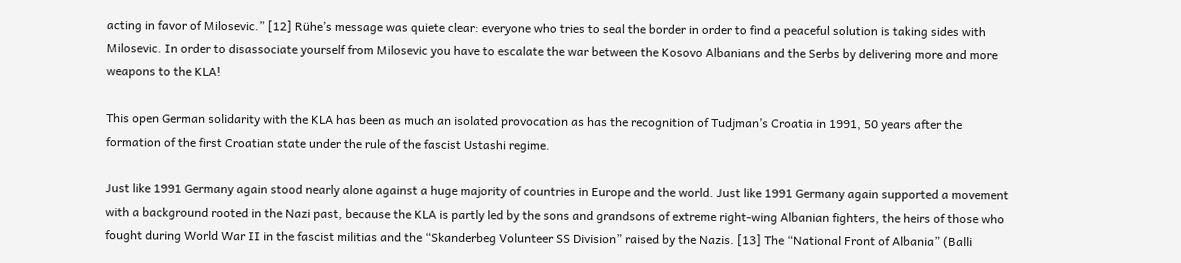acting in favor of Milosevic.” [12] Rühe’s message was quiete clear: everyone who tries to seal the border in order to find a peaceful solution is taking sides with Milosevic. In order to disassociate yourself from Milosevic you have to escalate the war between the Kosovo Albanians and the Serbs by delivering more and more weapons to the KLA!

This open German solidarity with the KLA has been as much an isolated provocation as has the recognition of Tudjman’s Croatia in 1991, 50 years after the formation of the first Croatian state under the rule of the fascist Ustashi regime.

Just like 1991 Germany again stood nearly alone against a huge majority of countries in Europe and the world. Just like 1991 Germany again supported a movement with a background rooted in the Nazi past, because the KLA is partly led by the sons and grandsons of extreme right-wing Albanian fighters, the heirs of those who fought during World War II in the fascist militias and the “Skanderbeg Volunteer SS Division” raised by the Nazis. [13] The “National Front of Albania” (Balli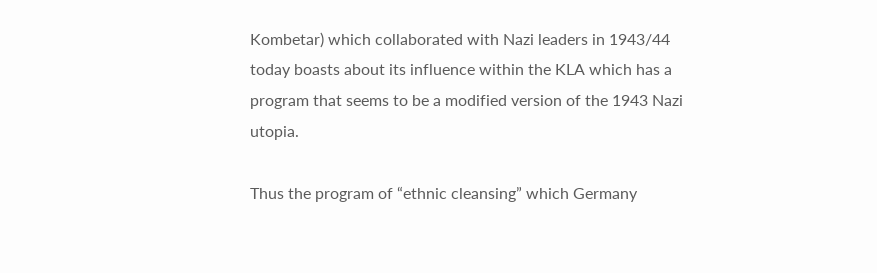Kombetar) which collaborated with Nazi leaders in 1943/44 today boasts about its influence within the KLA which has a program that seems to be a modified version of the 1943 Nazi utopia.

Thus the program of “ethnic cleansing” which Germany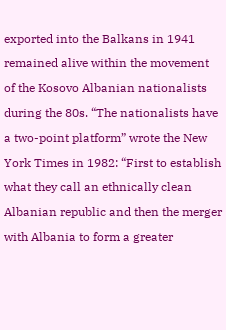exported into the Balkans in 1941 remained alive within the movement of the Kosovo Albanian nationalists during the 80s. “The nationalists have a two-point platform” wrote the New York Times in 1982: “First to establish what they call an ethnically clean Albanian republic and then the merger with Albania to form a greater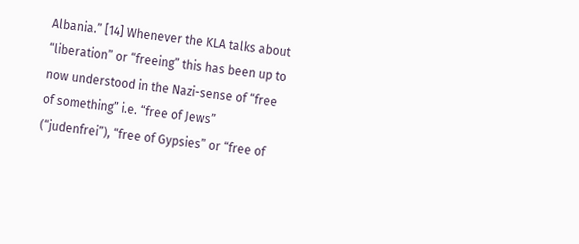Albania.” [14] Whenever the KLA talks about “liberation” or “freeing” this has been up to now understood in the Nazi-sense of “free of something” i.e. “free of Jews” (“judenfrei”), “free of Gypsies” or “free of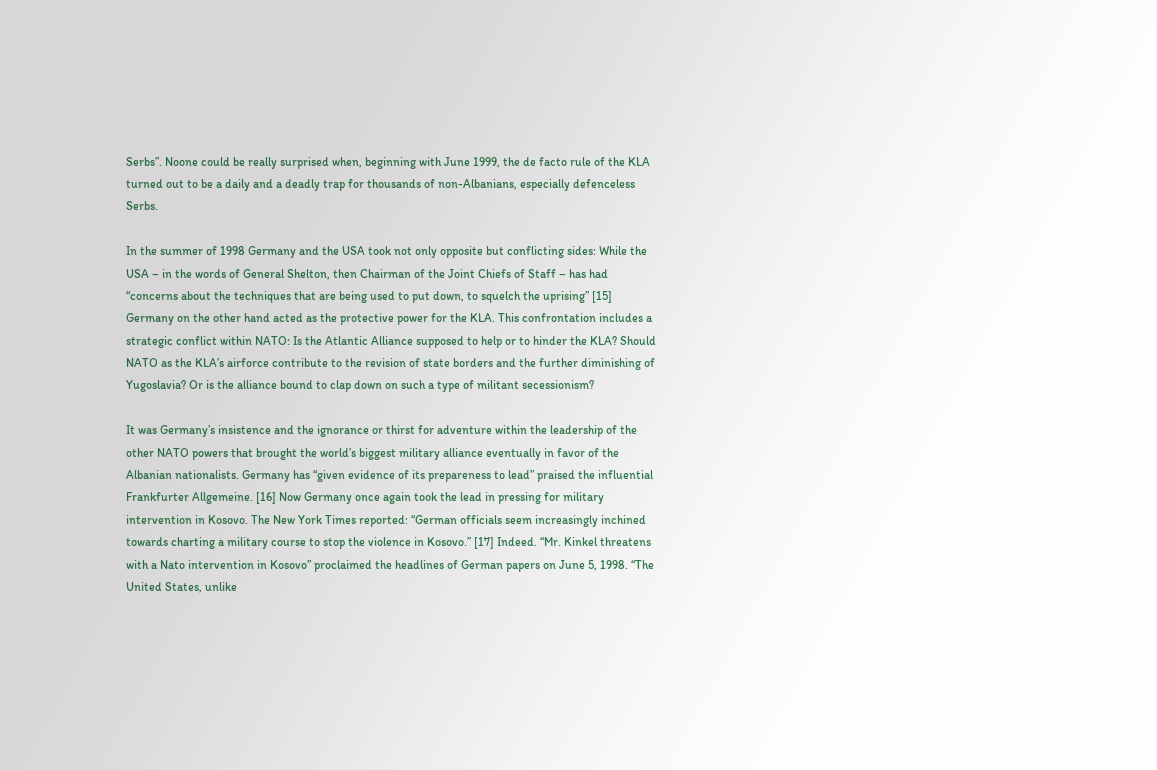Serbs”. Noone could be really surprised when, beginning with June 1999, the de facto rule of the KLA turned out to be a daily and a deadly trap for thousands of non-Albanians, especially defenceless Serbs.

In the summer of 1998 Germany and the USA took not only opposite but conflicting sides: While the USA – in the words of General Shelton, then Chairman of the Joint Chiefs of Staff – has had “concerns about the techniques that are being used to put down, to squelch the uprising” [15] Germany on the other hand acted as the protective power for the KLA. This confrontation includes a strategic conflict within NATO: Is the Atlantic Alliance supposed to help or to hinder the KLA? Should NATO as the KLA’s airforce contribute to the revision of state borders and the further diminishing of Yugoslavia? Or is the alliance bound to clap down on such a type of militant secessionism?

It was Germany’s insistence and the ignorance or thirst for adventure within the leadership of the other NATO powers that brought the world’s biggest military alliance eventually in favor of the Albanian nationalists. Germany has “given evidence of its prepareness to lead” praised the influential Frankfurter Allgemeine. [16] Now Germany once again took the lead in pressing for military intervention in Kosovo. The New York Times reported: “German officials seem increasingly inchined towards charting a military course to stop the violence in Kosovo.” [17] Indeed. “Mr. Kinkel threatens with a Nato intervention in Kosovo” proclaimed the headlines of German papers on June 5, 1998. “The United States, unlike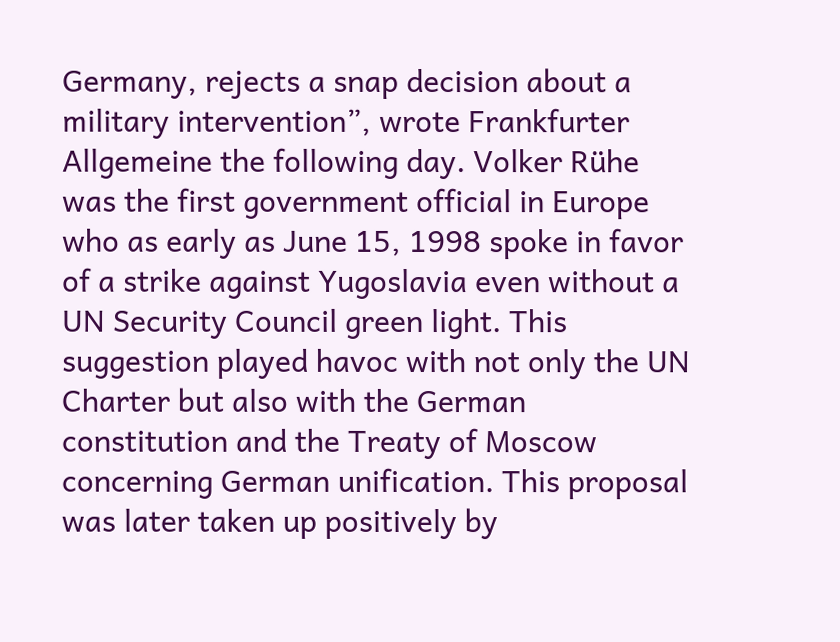Germany, rejects a snap decision about a military intervention”, wrote Frankfurter Allgemeine the following day. Volker Rühe was the first government official in Europe who as early as June 15, 1998 spoke in favor of a strike against Yugoslavia even without a UN Security Council green light. This suggestion played havoc with not only the UN Charter but also with the German constitution and the Treaty of Moscow concerning German unification. This proposal was later taken up positively by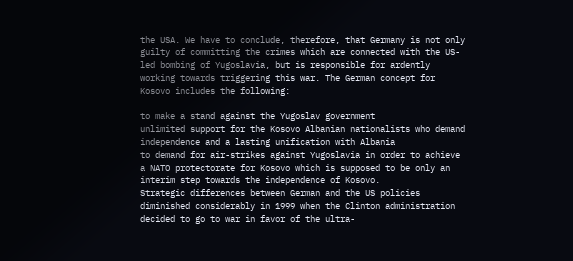the USA. We have to conclude, therefore, that Germany is not only guilty of committing the crimes which are connected with the US-led bombing of Yugoslavia, but is responsible for ardently working towards triggering this war. The German concept for Kosovo includes the following:

to make a stand against the Yugoslav government
unlimited support for the Kosovo Albanian nationalists who demand independence and a lasting unification with Albania
to demand for air-strikes against Yugoslavia in order to achieve a NATO protectorate for Kosovo which is supposed to be only an interim step towards the independence of Kosovo.
Strategic differences between German and the US policies diminished considerably in 1999 when the Clinton administration decided to go to war in favor of the ultra-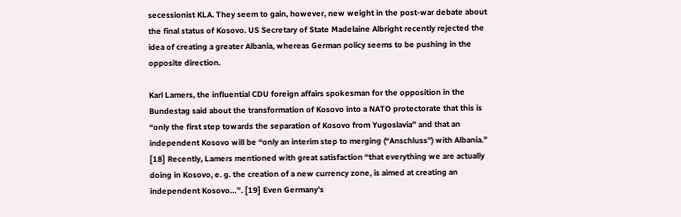secessionist KLA. They seem to gain, however, new weight in the post-war debate about the final status of Kosovo. US Secretary of State Madelaine Albright recently rejected the idea of creating a greater Albania, whereas German policy seems to be pushing in the opposite direction.

Karl Lamers, the influential CDU foreign affairs spokesman for the opposition in the Bundestag said about the transformation of Kosovo into a NATO protectorate that this is “only the first step towards the separation of Kosovo from Yugoslavia” and that an independent Kosovo will be “only an interim step to merging (“Anschluss”) with Albania.” [18] Recently, Lamers mentioned with great satisfaction “that everything we are actually doing in Kosovo, e. g. the creation of a new currency zone, is aimed at creating an independent Kosovo…”. [19] Even Germany’s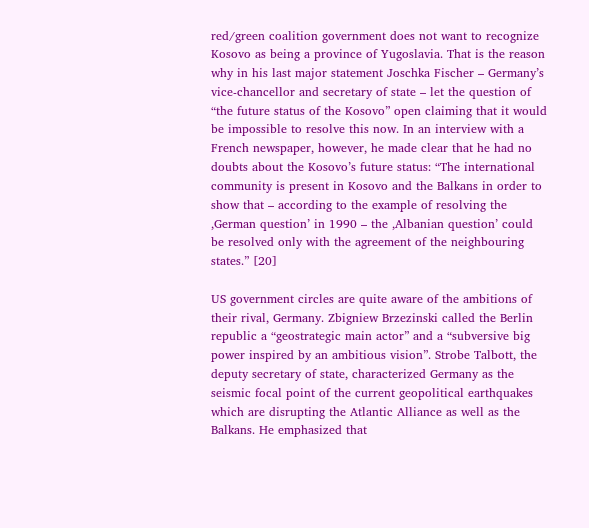red/green coalition government does not want to recognize Kosovo as being a province of Yugoslavia. That is the reason why in his last major statement Joschka Fischer – Germany’s vice-chancellor and secretary of state – let the question of “the future status of the Kosovo” open claiming that it would be impossible to resolve this now. In an interview with a French newspaper, however, he made clear that he had no doubts about the Kosovo’s future status: “The international community is present in Kosovo and the Balkans in order to show that – according to the example of resolving the ,German question’ in 1990 – the ,Albanian question’ could be resolved only with the agreement of the neighbouring states.” [20]

US government circles are quite aware of the ambitions of their rival, Germany. Zbigniew Brzezinski called the Berlin republic a “geostrategic main actor” and a “subversive big power inspired by an ambitious vision”. Strobe Talbott, the deputy secretary of state, characterized Germany as the seismic focal point of the current geopolitical earthquakes which are disrupting the Atlantic Alliance as well as the Balkans. He emphasized that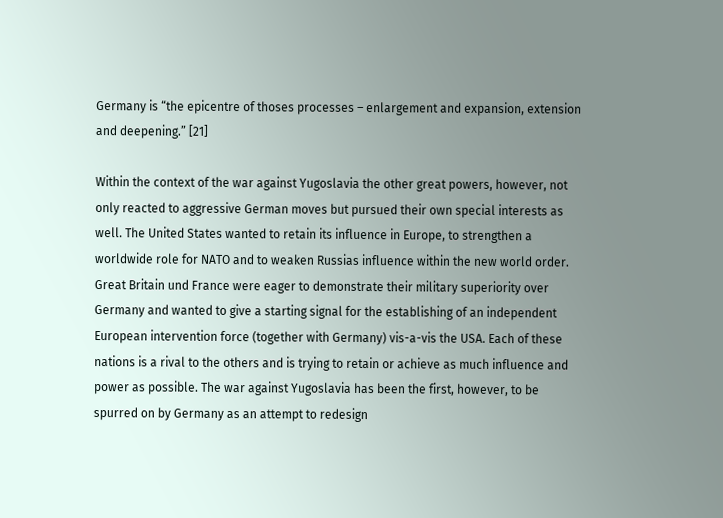Germany is “the epicentre of thoses processes – enlargement and expansion, extension and deepening.” [21]

Within the context of the war against Yugoslavia the other great powers, however, not only reacted to aggressive German moves but pursued their own special interests as well. The United States wanted to retain its influence in Europe, to strengthen a worldwide role for NATO and to weaken Russias influence within the new world order. Great Britain und France were eager to demonstrate their military superiority over Germany and wanted to give a starting signal for the establishing of an independent European intervention force (together with Germany) vis-a-vis the USA. Each of these nations is a rival to the others and is trying to retain or achieve as much influence and power as possible. The war against Yugoslavia has been the first, however, to be spurred on by Germany as an attempt to redesign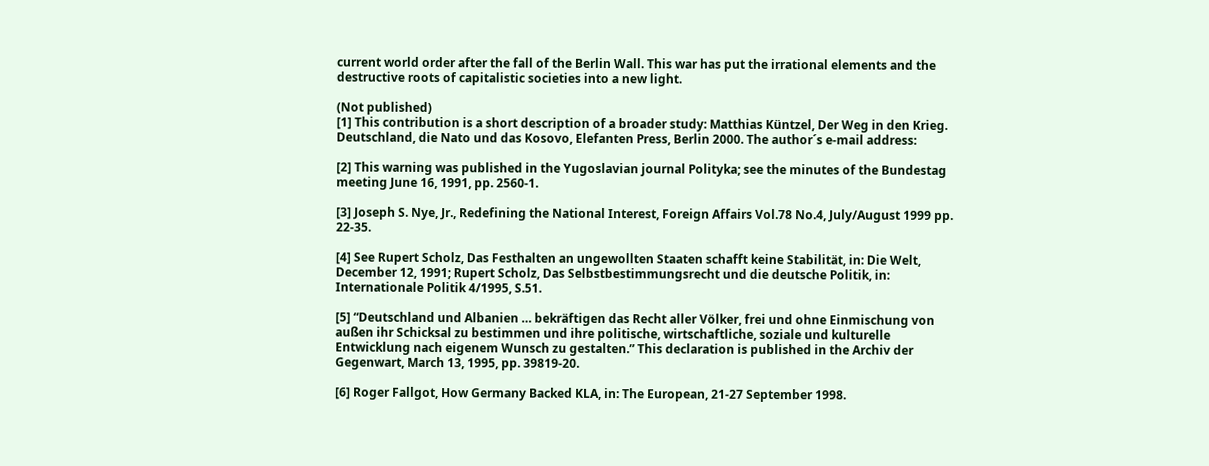current world order after the fall of the Berlin Wall. This war has put the irrational elements and the destructive roots of capitalistic societies into a new light.

(Not published)
[1] This contribution is a short description of a broader study: Matthias Küntzel, Der Weg in den Krieg. Deutschland, die Nato und das Kosovo, Elefanten Press, Berlin 2000. The author´s e-mail address:

[2] This warning was published in the Yugoslavian journal Polityka; see the minutes of the Bundestag meeting June 16, 1991, pp. 2560-1.

[3] Joseph S. Nye, Jr., Redefining the National Interest, Foreign Affairs Vol.78 No.4, July/August 1999 pp. 22-35.

[4] See Rupert Scholz, Das Festhalten an ungewollten Staaten schafft keine Stabilität, in: Die Welt, December 12, 1991; Rupert Scholz, Das Selbstbestimmungsrecht und die deutsche Politik, in: Internationale Politik 4/1995, S.51.

[5] “Deutschland und Albanien … bekräftigen das Recht aller Völker, frei und ohne Einmischung von außen ihr Schicksal zu bestimmen und ihre politische, wirtschaftliche, soziale und kulturelle Entwicklung nach eigenem Wunsch zu gestalten.” This declaration is published in the Archiv der Gegenwart, March 13, 1995, pp. 39819-20.

[6] Roger Fallgot, How Germany Backed KLA, in: The European, 21-27 September 1998.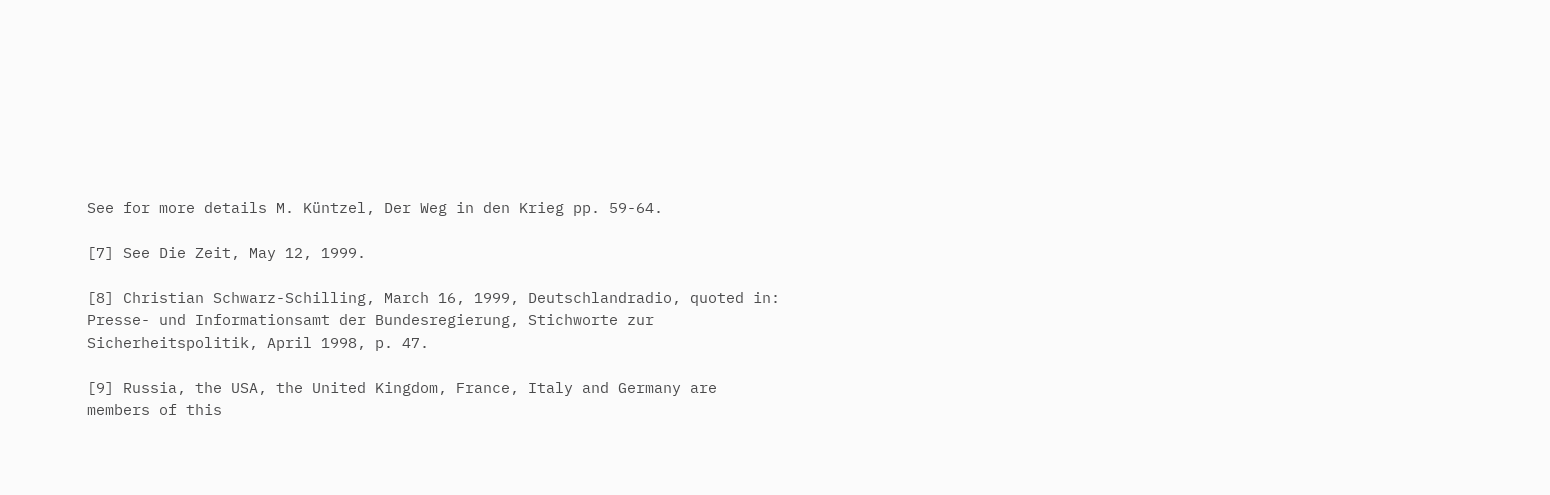See for more details M. Küntzel, Der Weg in den Krieg pp. 59-64.

[7] See Die Zeit, May 12, 1999.

[8] Christian Schwarz-Schilling, March 16, 1999, Deutschlandradio, quoted in: Presse- und Informationsamt der Bundesregierung, Stichworte zur Sicherheitspolitik, April 1998, p. 47.

[9] Russia, the USA, the United Kingdom, France, Italy and Germany are members of this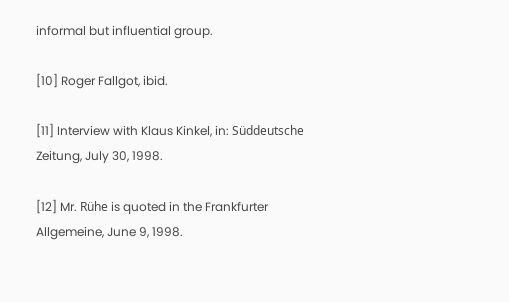informal but influential group.

[10] Roger Fallgot, ibid.

[11] Interview with Klaus Kinkel, in: Süddeutsche Zeitung, July 30, 1998.

[12] Mr. Rühe is quoted in the Frankfurter Allgemeine, June 9, 1998.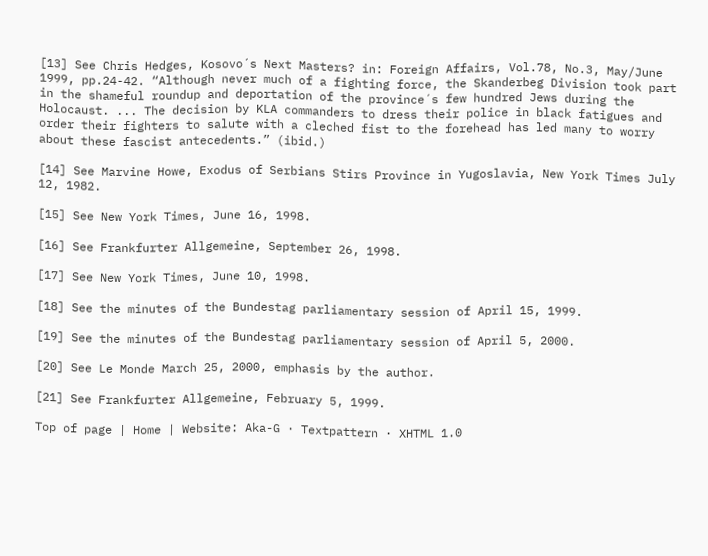[13] See Chris Hedges, Kosovo´s Next Masters? in: Foreign Affairs, Vol.78, No.3, May/June 1999, pp.24-42. “Although never much of a fighting force, the Skanderbeg Division took part in the shameful roundup and deportation of the province´s few hundred Jews during the Holocaust. ... The decision by KLA commanders to dress their police in black fatigues and order their fighters to salute with a cleched fist to the forehead has led many to worry about these fascist antecedents.” (ibid.)

[14] See Marvine Howe, Exodus of Serbians Stirs Province in Yugoslavia, New York Times July 12, 1982.

[15] See New York Times, June 16, 1998.

[16] See Frankfurter Allgemeine, September 26, 1998.

[17] See New York Times, June 10, 1998.

[18] See the minutes of the Bundestag parliamentary session of April 15, 1999.

[19] See the minutes of the Bundestag parliamentary session of April 5, 2000.

[20] See Le Monde March 25, 2000, emphasis by the author.

[21] See Frankfurter Allgemeine, February 5, 1999.

Top of page | Home | Website: Aka-G · Textpattern · XHTML 1.0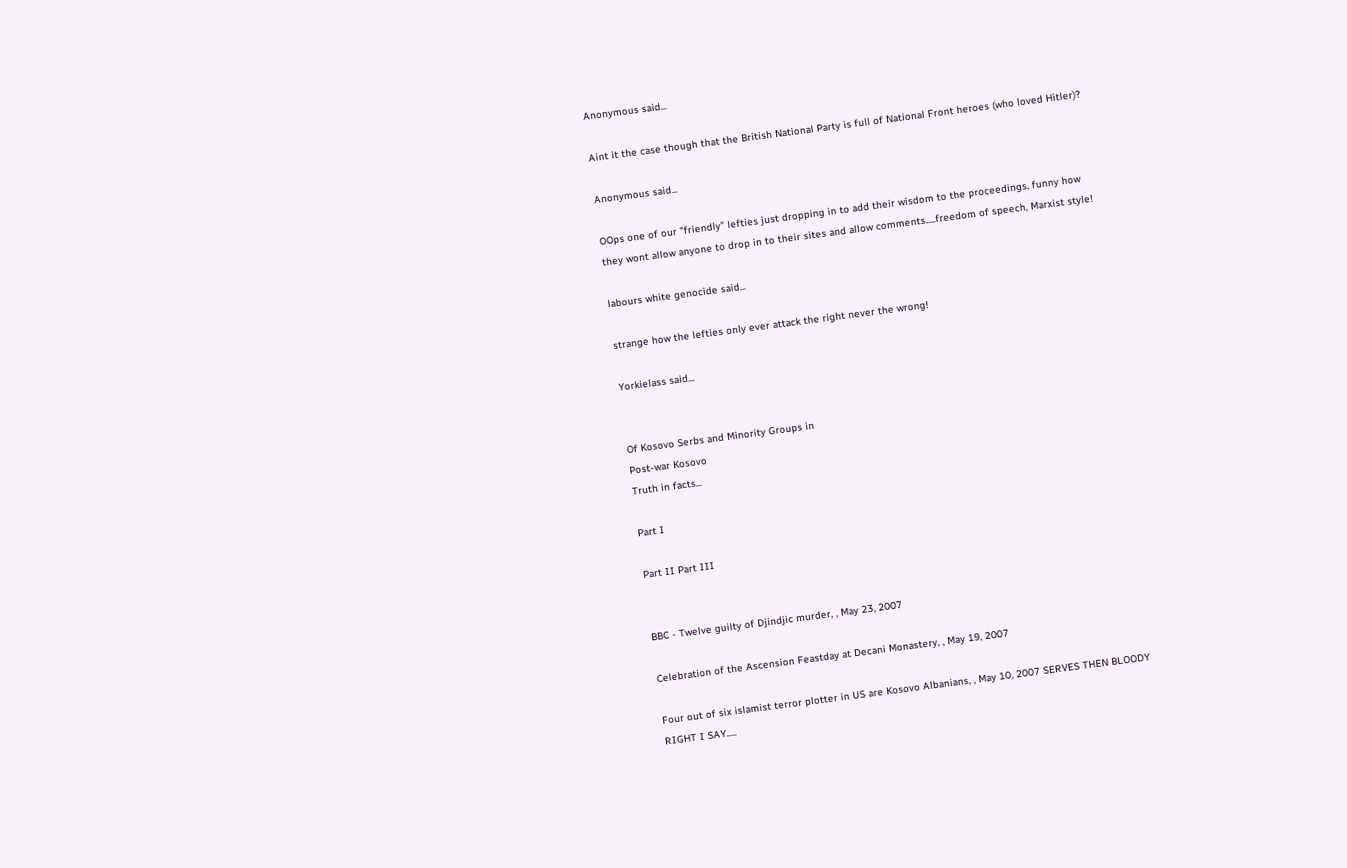Anonymous said...

Aint it the case though that the British National Party is full of National Front heroes (who loved Hitler)?

Anonymous said...

OOps one of our "friendly" lefties just dropping in to add their wisdom to the proceedings, funny how they wont allow anyone to drop in to their sites and allow comments.....freedom of speech, Marxist style!

labours white genocide said...

strange how the lefties only ever attack the right never the wrong!

Yorkielass said...


Of Kosovo Serbs and Minority Groups in
Post-war Kosovo
Truth in facts...

Part I

Part II Part III


BBC - Twelve guilty of Djindjic murder, , May 23, 2007

Celebration of the Ascension Feastday at Decani Monastery, , May 19, 2007

Four out of six islamist terror plotter in US are Kosovo Albanians, , May 10, 2007 SERVES THEN BLOODY RIGHT I SAY.....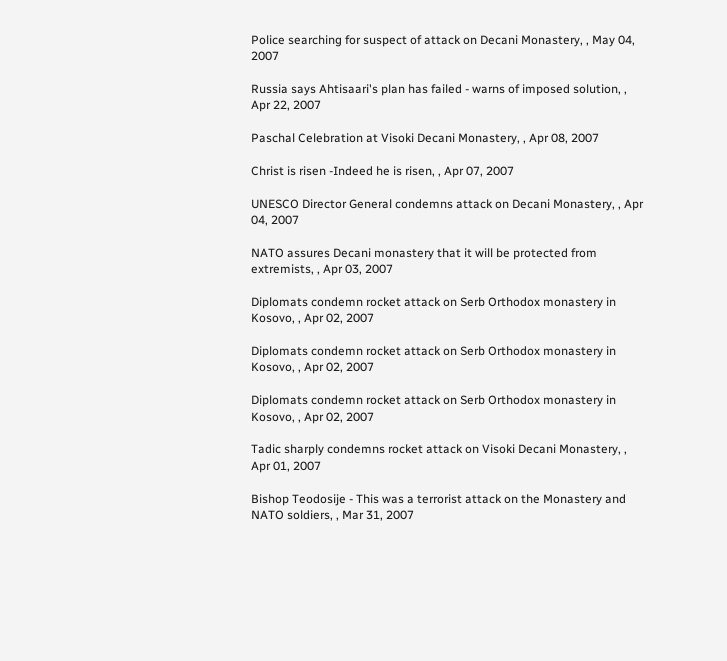Police searching for suspect of attack on Decani Monastery, , May 04, 2007

Russia says Ahtisaari's plan has failed - warns of imposed solution, , Apr 22, 2007

Paschal Celebration at Visoki Decani Monastery, , Apr 08, 2007

Christ is risen -Indeed he is risen, , Apr 07, 2007

UNESCO Director General condemns attack on Decani Monastery, , Apr 04, 2007

NATO assures Decani monastery that it will be protected from extremists, , Apr 03, 2007

Diplomats condemn rocket attack on Serb Orthodox monastery in Kosovo, , Apr 02, 2007

Diplomats condemn rocket attack on Serb Orthodox monastery in Kosovo, , Apr 02, 2007

Diplomats condemn rocket attack on Serb Orthodox monastery in Kosovo, , Apr 02, 2007

Tadic sharply condemns rocket attack on Visoki Decani Monastery, , Apr 01, 2007

Bishop Teodosije - This was a terrorist attack on the Monastery and NATO soldiers, , Mar 31, 2007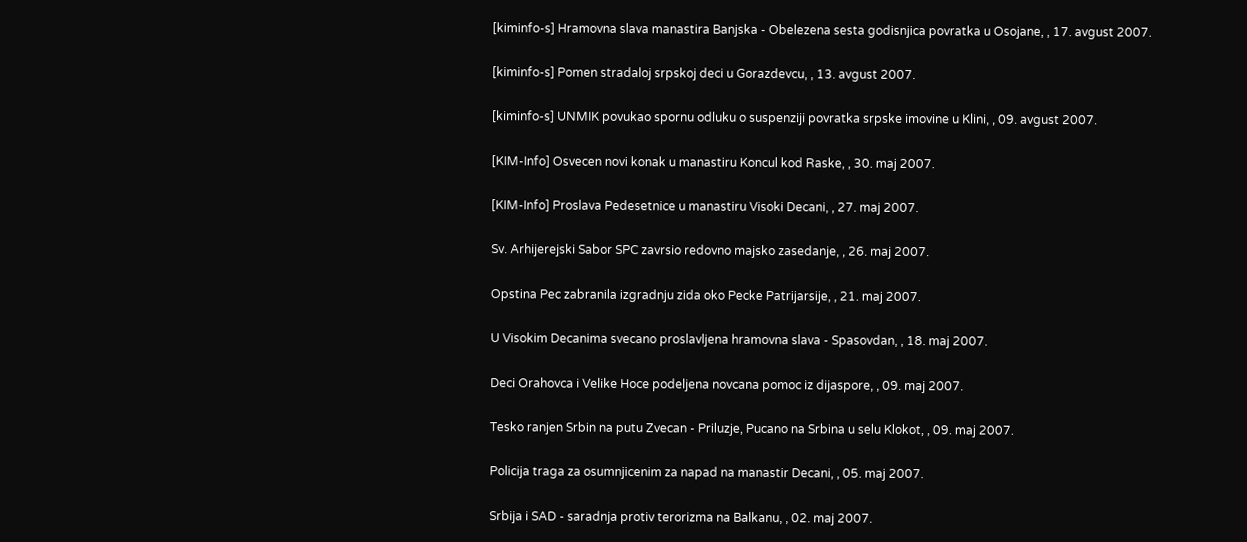[kiminfo-s] Hramovna slava manastira Banjska - Obelezena sesta godisnjica povratka u Osojane, , 17. avgust 2007.

[kiminfo-s] Pomen stradaloj srpskoj deci u Gorazdevcu, , 13. avgust 2007.

[kiminfo-s] UNMIK povukao spornu odluku o suspenziji povratka srpske imovine u Klini, , 09. avgust 2007.

[KIM-Info] Osvecen novi konak u manastiru Koncul kod Raske, , 30. maj 2007.

[KIM-Info] Proslava Pedesetnice u manastiru Visoki Decani, , 27. maj 2007.

Sv. Arhijerejski Sabor SPC zavrsio redovno majsko zasedanje, , 26. maj 2007.

Opstina Pec zabranila izgradnju zida oko Pecke Patrijarsije, , 21. maj 2007.

U Visokim Decanima svecano proslavljena hramovna slava - Spasovdan, , 18. maj 2007.

Deci Orahovca i Velike Hoce podeljena novcana pomoc iz dijaspore, , 09. maj 2007.

Tesko ranjen Srbin na putu Zvecan - Priluzje, Pucano na Srbina u selu Klokot, , 09. maj 2007.

Policija traga za osumnjicenim za napad na manastir Decani, , 05. maj 2007.

Srbija i SAD - saradnja protiv terorizma na Balkanu, , 02. maj 2007.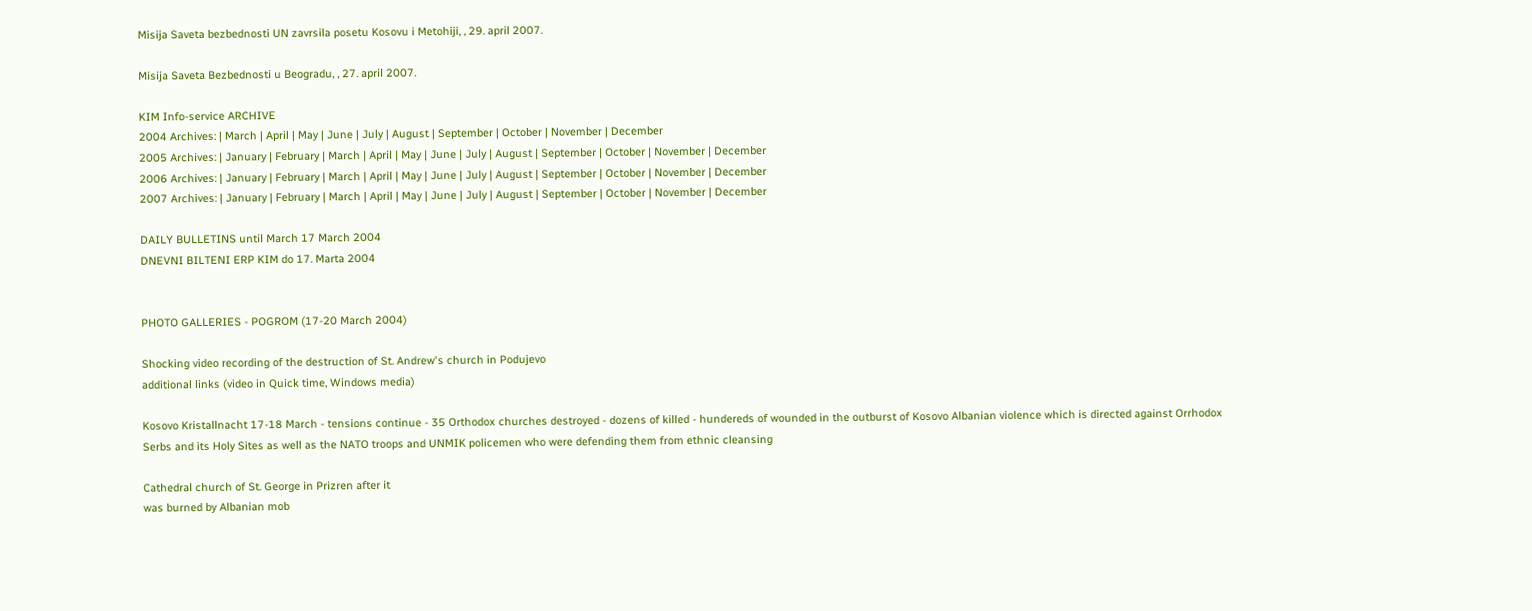Misija Saveta bezbednosti UN zavrsila posetu Kosovu i Metohiji, , 29. april 2007.

Misija Saveta Bezbednosti u Beogradu, , 27. april 2007.

KIM Info-service ARCHIVE
2004 Archives: | March | April | May | June | July | August | September | October | November | December
2005 Archives: | January | February | March | April | May | June | July | August | September | October | November | December
2006 Archives: | January | February | March | April | May | June | July | August | September | October | November | December
2007 Archives: | January | February | March | April | May | June | July | August | September | October | November | December

DAILY BULLETINS until March 17 March 2004
DNEVNI BILTENI ERP KIM do 17. Marta 2004


PHOTO GALLERIES - POGROM (17-20 March 2004)

Shocking video recording of the destruction of St. Andrew's church in Podujevo
additional links (video in Quick time, Windows media)

Kosovo Kristallnacht 17-18 March - tensions continue - 35 Orthodox churches destroyed - dozens of killed - hundereds of wounded in the outburst of Kosovo Albanian violence which is directed against Orrhodox Serbs and its Holy Sites as well as the NATO troops and UNMIK policemen who were defending them from ethnic cleansing

Cathedral church of St. George in Prizren after it
was burned by Albanian mob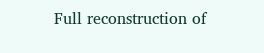Full reconstruction of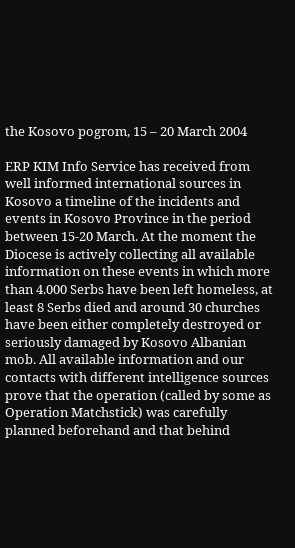the Kosovo pogrom, 15 – 20 March 2004

ERP KIM Info Service has received from well informed international sources in Kosovo a timeline of the incidents and events in Kosovo Province in the period between 15-20 March. At the moment the Diocese is actively collecting all available information on these events in which more than 4.000 Serbs have been left homeless, at least 8 Serbs died and around 30 churches have been either completely destroyed or seriously damaged by Kosovo Albanian mob. All available information and our contacts with different intelligence sources prove that the operation (called by some as Operation Matchstick) was carefully planned beforehand and that behind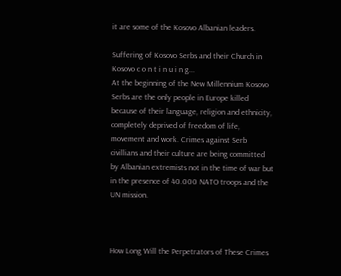it are some of the Kosovo Albanian leaders.

Suffering of Kosovo Serbs and their Church in Kosovo c o n t i n u i n g...
At the beginning of the New Millennium Kosovo Serbs are the only people in Europe killed because of their language, religion and ethnicity, completely deprived of freedom of life, movement and work. Crimes against Serb civillians and their culture are being committed by Albanian extremists not in the time of war but in the presence of 40.000 NATO troops and the UN mission.



How Long Will the Perpetrators of These Crimes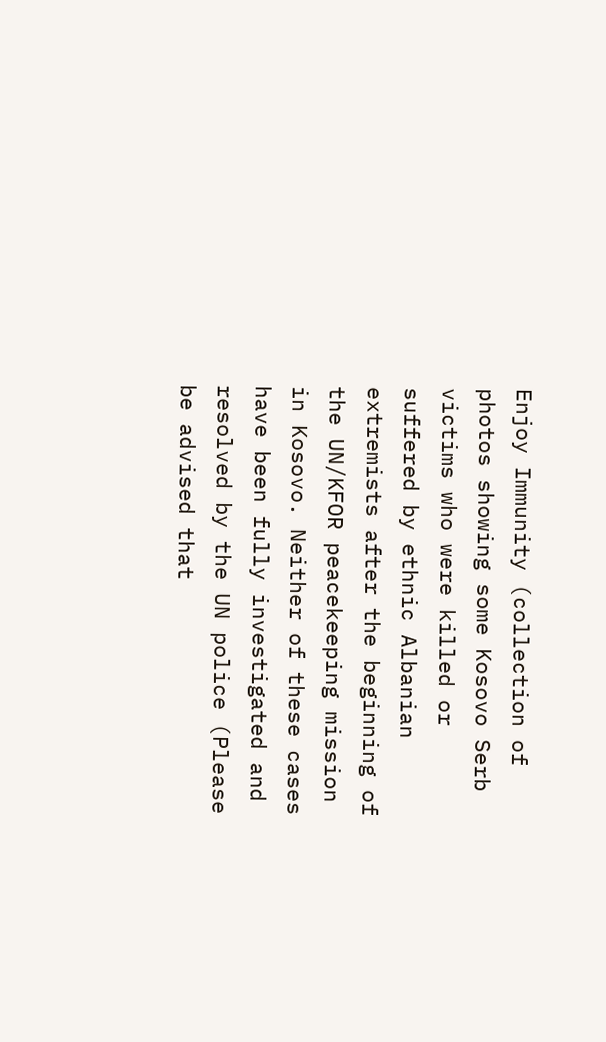Enjoy Immunity (collection of photos showing some Kosovo Serb victims who were killed or suffered by ethnic Albanian extremists after the beginning of the UN/KFOR peacekeeping mission in Kosovo. Neither of these cases have been fully investigated and resolved by the UN police (Please be advised that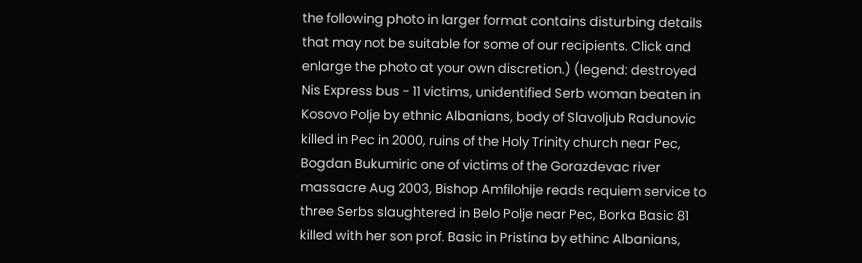the following photo in larger format contains disturbing details that may not be suitable for some of our recipients. Click and enlarge the photo at your own discretion.) (legend: destroyed Nis Express bus - 11 victims, unidentified Serb woman beaten in Kosovo Polje by ethnic Albanians, body of Slavoljub Radunovic killed in Pec in 2000, ruins of the Holy Trinity church near Pec, Bogdan Bukumiric one of victims of the Gorazdevac river massacre Aug 2003, Bishop Amfilohije reads requiem service to three Serbs slaughtered in Belo Polje near Pec, Borka Basic 81 killed with her son prof. Basic in Pristina by ethinc Albanians,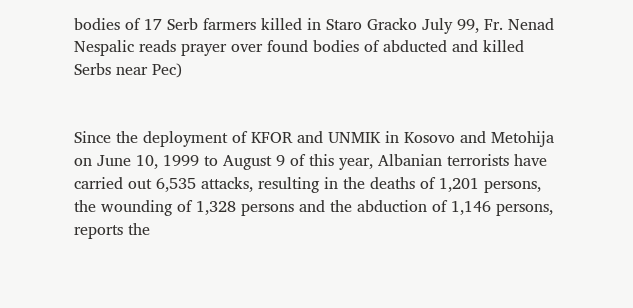bodies of 17 Serb farmers killed in Staro Gracko July 99, Fr. Nenad Nespalic reads prayer over found bodies of abducted and killed Serbs near Pec)


Since the deployment of KFOR and UNMIK in Kosovo and Metohija on June 10, 1999 to August 9 of this year, Albanian terrorists have carried out 6,535 attacks, resulting in the deaths of 1,201 persons, the wounding of 1,328 persons and the abduction of 1,146 persons, reports the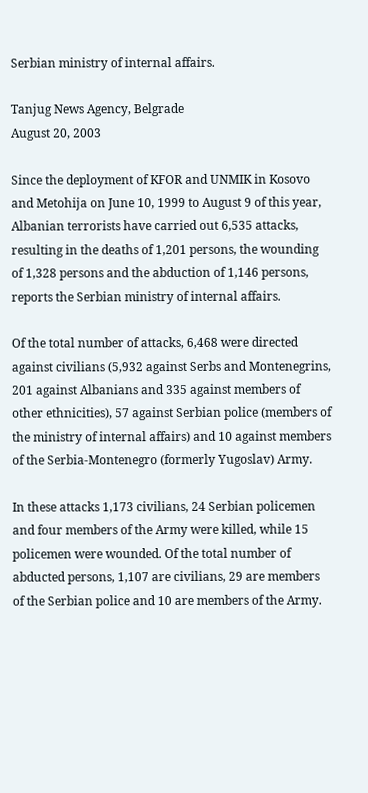Serbian ministry of internal affairs.

Tanjug News Agency, Belgrade
August 20, 2003

Since the deployment of KFOR and UNMIK in Kosovo and Metohija on June 10, 1999 to August 9 of this year, Albanian terrorists have carried out 6,535 attacks, resulting in the deaths of 1,201 persons, the wounding of 1,328 persons and the abduction of 1,146 persons, reports the Serbian ministry of internal affairs.

Of the total number of attacks, 6,468 were directed against civilians (5,932 against Serbs and Montenegrins, 201 against Albanians and 335 against members of other ethnicities), 57 against Serbian police (members of the ministry of internal affairs) and 10 against members of the Serbia-Montenegro (formerly Yugoslav) Army.

In these attacks 1,173 civilians, 24 Serbian policemen and four members of the Army were killed, while 15 policemen were wounded. Of the total number of abducted persons, 1,107 are civilians, 29 are members of the Serbian police and 10 are members of the Army.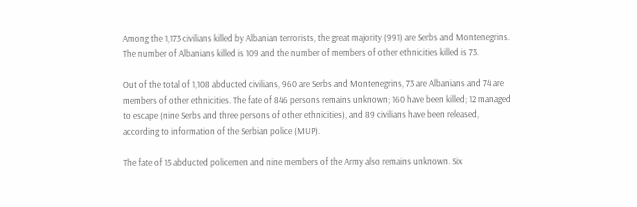Among the 1,173 civilians killed by Albanian terrorists, the great majority (991) are Serbs and Montenegrins. The number of Albanians killed is 109 and the number of members of other ethnicities killed is 73.

Out of the total of 1,108 abducted civilians, 960 are Serbs and Montenegrins, 73 are Albanians and 74 are members of other ethnicities. The fate of 846 persons remains unknown; 160 have been killed; 12 managed to escape (nine Serbs and three persons of other ethnicities), and 89 civilians have been released, according to information of the Serbian police (MUP).

The fate of 15 abducted policemen and nine members of the Army also remains unknown. Six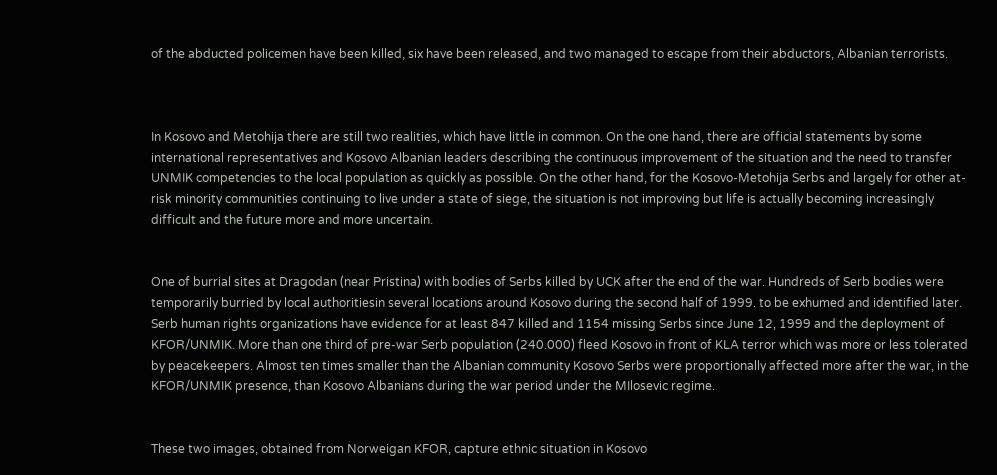of the abducted policemen have been killed, six have been released, and two managed to escape from their abductors, Albanian terrorists.



In Kosovo and Metohija there are still two realities, which have little in common. On the one hand, there are official statements by some international representatives and Kosovo Albanian leaders describing the continuous improvement of the situation and the need to transfer UNMIK competencies to the local population as quickly as possible. On the other hand, for the Kosovo-Metohija Serbs and largely for other at-risk minority communities continuing to live under a state of siege, the situation is not improving but life is actually becoming increasingly difficult and the future more and more uncertain.


One of burrial sites at Dragodan (near Pristina) with bodies of Serbs killed by UCK after the end of the war. Hundreds of Serb bodies were temporarily burried by local authoritiesin several locations around Kosovo during the second half of 1999. to be exhumed and identified later. Serb human rights organizations have evidence for at least 847 killed and 1154 missing Serbs since June 12, 1999 and the deployment of KFOR/UNMIK. More than one third of pre-war Serb population (240.000) fleed Kosovo in front of KLA terror which was more or less tolerated by peacekeepers. Almost ten times smaller than the Albanian community Kosovo Serbs were proportionally affected more after the war, in the KFOR/UNMIK presence, than Kosovo Albanians during the war period under the MIlosevic regime.


These two images, obtained from Norweigan KFOR, capture ethnic situation in Kosovo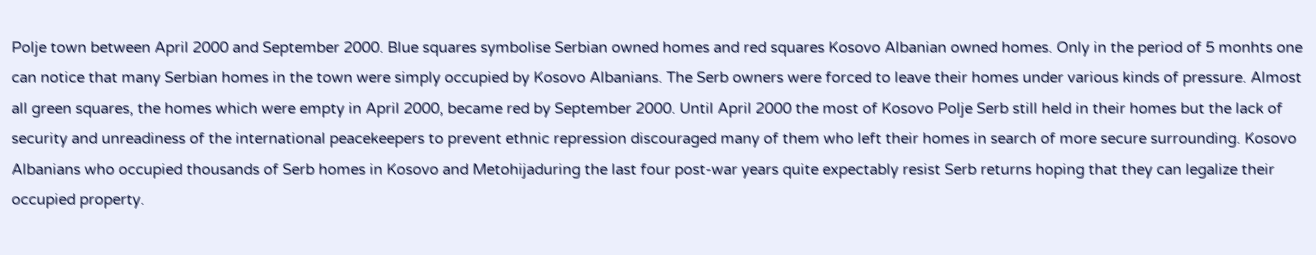Polje town between April 2000 and September 2000. Blue squares symbolise Serbian owned homes and red squares Kosovo Albanian owned homes. Only in the period of 5 monhts one can notice that many Serbian homes in the town were simply occupied by Kosovo Albanians. The Serb owners were forced to leave their homes under various kinds of pressure. Almost all green squares, the homes which were empty in April 2000, became red by September 2000. Until April 2000 the most of Kosovo Polje Serb still held in their homes but the lack of security and unreadiness of the international peacekeepers to prevent ethnic repression discouraged many of them who left their homes in search of more secure surrounding. Kosovo Albanians who occupied thousands of Serb homes in Kosovo and Metohijaduring the last four post-war years quite expectably resist Serb returns hoping that they can legalize their occupied property.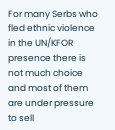For many Serbs who fled ethnic violence in the UN/KFOR presence there is not much choice and most of them are under pressure to sell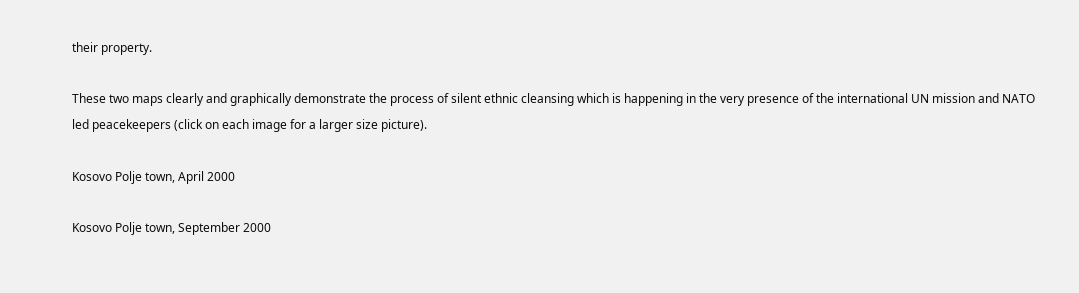their property.

These two maps clearly and graphically demonstrate the process of silent ethnic cleansing which is happening in the very presence of the international UN mission and NATO led peacekeepers (click on each image for a larger size picture).

Kosovo Polje town, April 2000

Kosovo Polje town, September 2000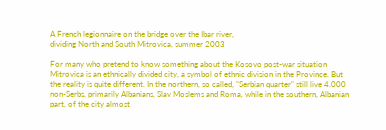A French legionnaire on the bridge over the Ibar river,
dividing North and South Mitrovica, summer 2003

For many who pretend to know something about the Kosovo post-war situation Mitrovica is an ethnically divided city, a symbol of ethnic division in the Province. But the reality is quite different. In the northern, so called, "Serbian quarter" still live 4.000 non-Serbs, primarily Albanians, Slav Moslems and Roma, while in the southern, Albanian part, of the city almost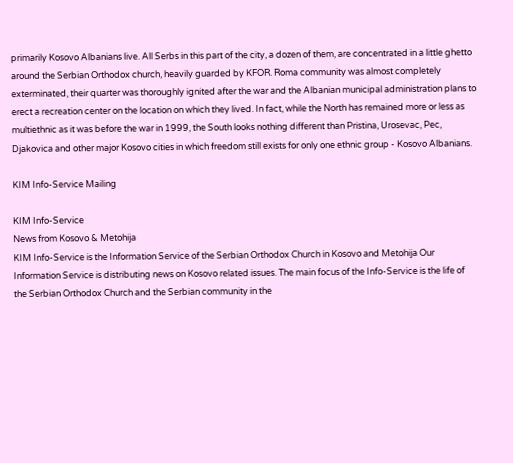primarily Kosovo Albanians live. All Serbs in this part of the city, a dozen of them, are concentrated in a little ghetto around the Serbian Orthodox church, heavily guarded by KFOR. Roma community was almost completely exterminated, their quarter was thoroughly ignited after the war and the Albanian municipal administration plans to erect a recreation center on the location on which they lived. In fact, while the North has remained more or less as multiethnic as it was before the war in 1999, the South looks nothing different than Pristina, Urosevac, Pec, Djakovica and other major Kosovo cities in which freedom still exists for only one ethnic group - Kosovo Albanians.

KIM Info-Service Mailing

KIM Info-Service
News from Kosovo & Metohija
KIM Info-Service is the Information Service of the Serbian Orthodox Church in Kosovo and Metohija Our Information Service is distributing news on Kosovo related issues. The main focus of the Info-Service is the life of the Serbian Orthodox Church and the Serbian community in the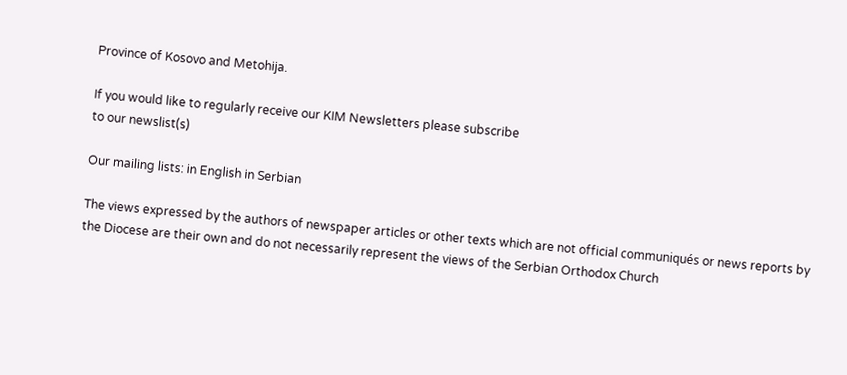Province of Kosovo and Metohija.

If you would like to regularly receive our KIM Newsletters please subscribe
to our newslist(s)

Our mailing lists: in English in Serbian

The views expressed by the authors of newspaper articles or other texts which are not official communiqués or news reports by the Diocese are their own and do not necessarily represent the views of the Serbian Orthodox Church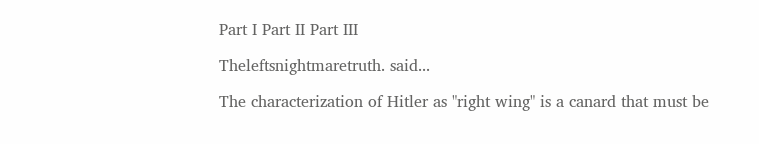Part I Part II Part III

Theleftsnightmaretruth. said...

The characterization of Hitler as "right wing" is a canard that must be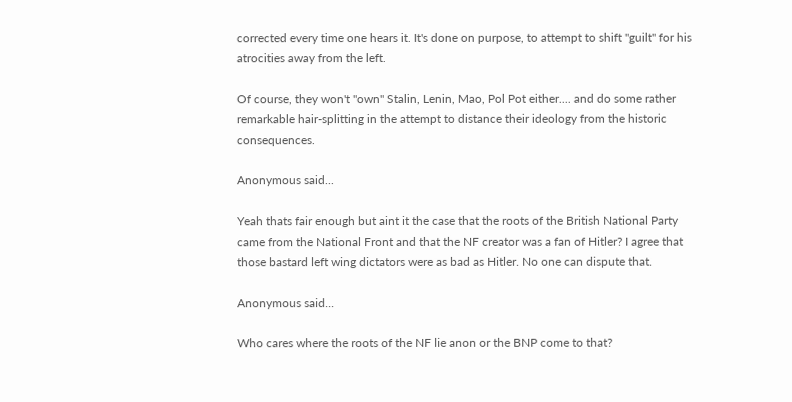corrected every time one hears it. It's done on purpose, to attempt to shift "guilt" for his atrocities away from the left.

Of course, they won't "own" Stalin, Lenin, Mao, Pol Pot either.... and do some rather remarkable hair-splitting in the attempt to distance their ideology from the historic consequences.

Anonymous said...

Yeah thats fair enough but aint it the case that the roots of the British National Party came from the National Front and that the NF creator was a fan of Hitler? I agree that those bastard left wing dictators were as bad as Hitler. No one can dispute that.

Anonymous said...

Who cares where the roots of the NF lie anon or the BNP come to that?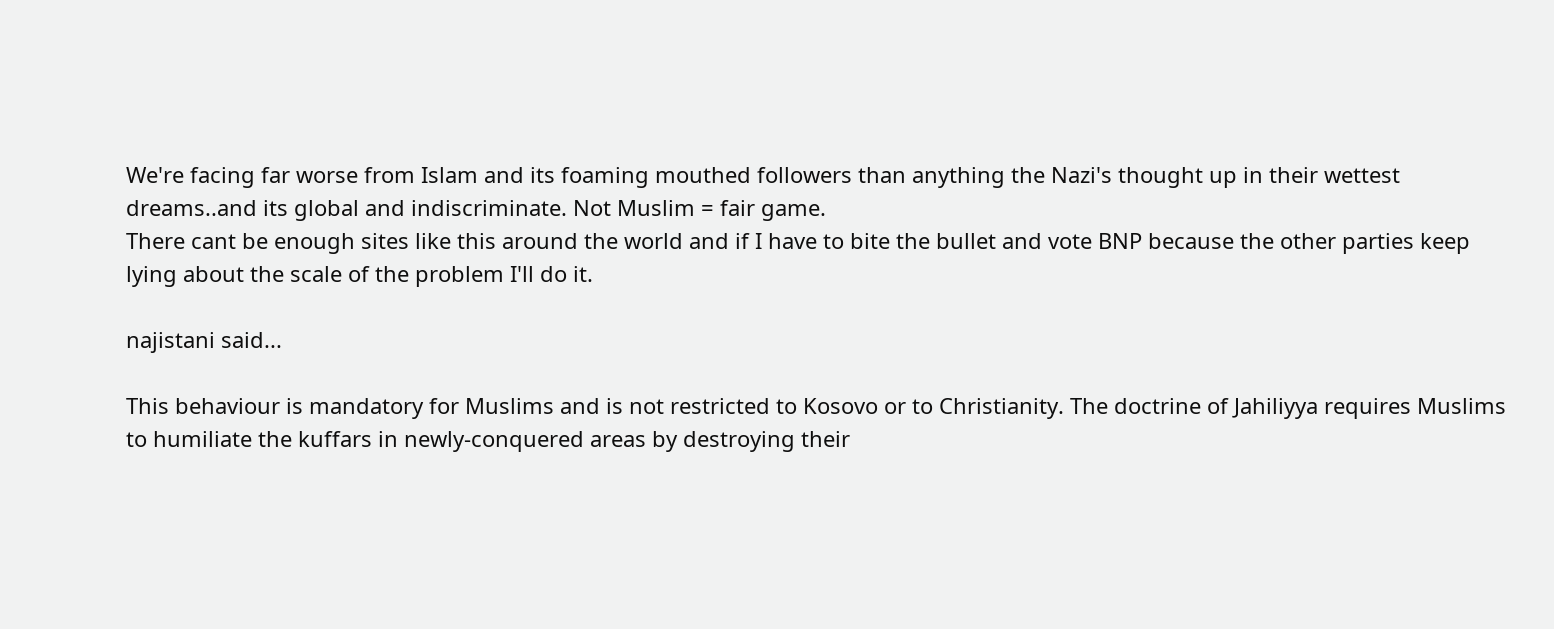We're facing far worse from Islam and its foaming mouthed followers than anything the Nazi's thought up in their wettest dreams..and its global and indiscriminate. Not Muslim = fair game.
There cant be enough sites like this around the world and if I have to bite the bullet and vote BNP because the other parties keep lying about the scale of the problem I'll do it.

najistani said...

This behaviour is mandatory for Muslims and is not restricted to Kosovo or to Christianity. The doctrine of Jahiliyya requires Muslims to humiliate the kuffars in newly-conquered areas by destroying their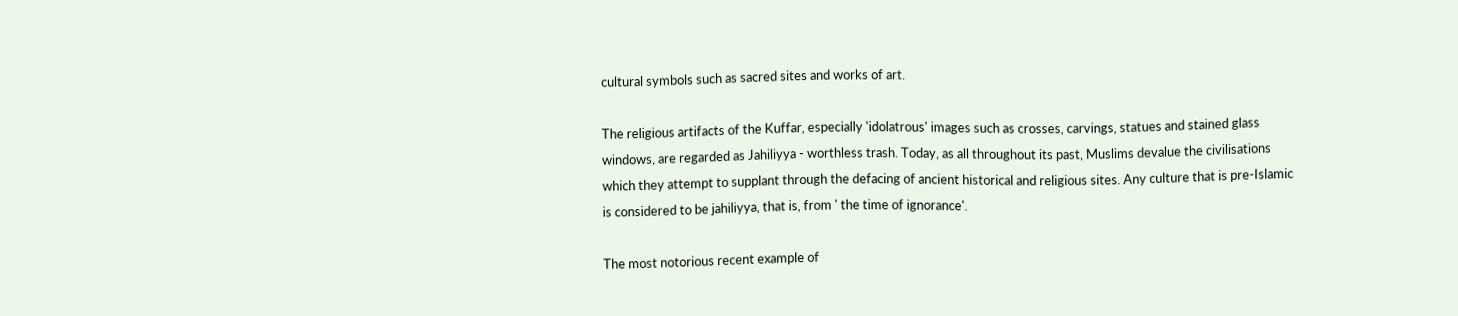cultural symbols such as sacred sites and works of art.

The religious artifacts of the Kuffar, especially 'idolatrous' images such as crosses, carvings, statues and stained glass windows, are regarded as Jahiliyya - worthless trash. Today, as all throughout its past, Muslims devalue the civilisations which they attempt to supplant through the defacing of ancient historical and religious sites. Any culture that is pre-Islamic is considered to be jahiliyya, that is, from ' the time of ignorance'.

The most notorious recent example of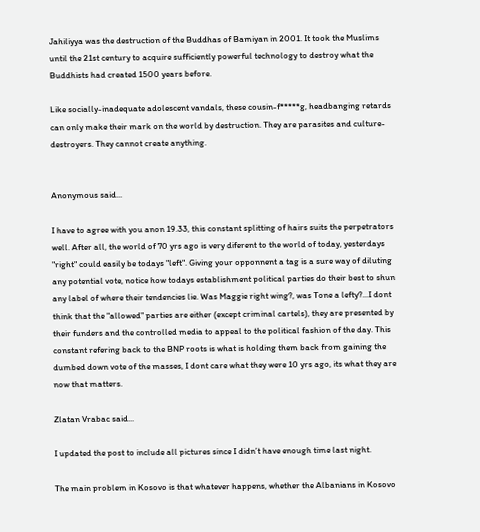Jahiliyya was the destruction of the Buddhas of Bamiyan in 2001. It took the Muslims until the 21st century to acquire sufficiently powerful technology to destroy what the Buddhists had created 1500 years before.

Like socially-inadequate adolescent vandals, these cousin-f*****g, headbanging retards can only make their mark on the world by destruction. They are parasites and culture-destroyers. They cannot create anything.


Anonymous said...

I have to agree with you anon 19.33, this constant splitting of hairs suits the perpetrators well. After all, the world of 70 yrs ago is very diferent to the world of today, yesterdays "right" could easily be todays "left". Giving your opponnent a tag is a sure way of diluting any potential vote, notice how todays establishment political parties do their best to shun any label of where their tendencies lie. Was Maggie right wing?, was Tone a lefty?...I dont think that the "allowed" parties are either (except criminal cartels), they are presented by their funders and the controlled media to appeal to the political fashion of the day. This constant refering back to the BNP roots is what is holding them back from gaining the dumbed down vote of the masses, I dont care what they were 10 yrs ago, its what they are now that matters.

Zlatan Vrabac said...

I updated the post to include all pictures since I didn’t have enough time last night.

The main problem in Kosovo is that whatever happens, whether the Albanians in Kosovo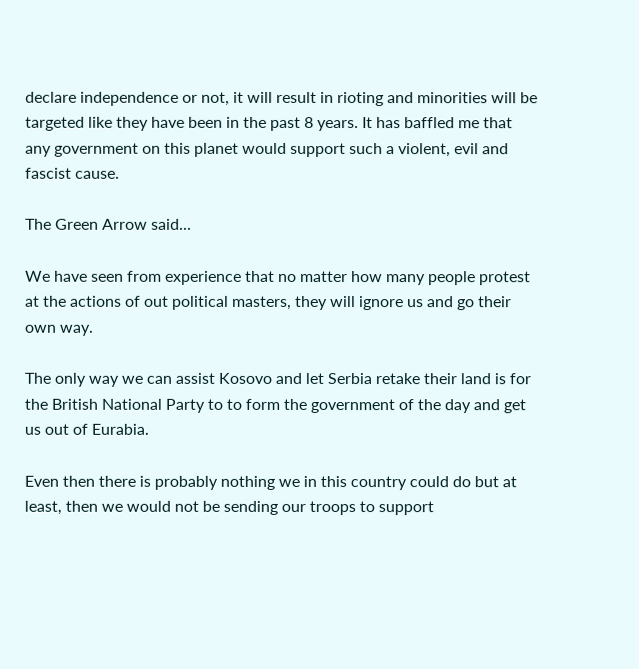declare independence or not, it will result in rioting and minorities will be targeted like they have been in the past 8 years. It has baffled me that any government on this planet would support such a violent, evil and fascist cause.

The Green Arrow said...

We have seen from experience that no matter how many people protest at the actions of out political masters, they will ignore us and go their own way.

The only way we can assist Kosovo and let Serbia retake their land is for the British National Party to to form the government of the day and get us out of Eurabia.

Even then there is probably nothing we in this country could do but at least, then we would not be sending our troops to support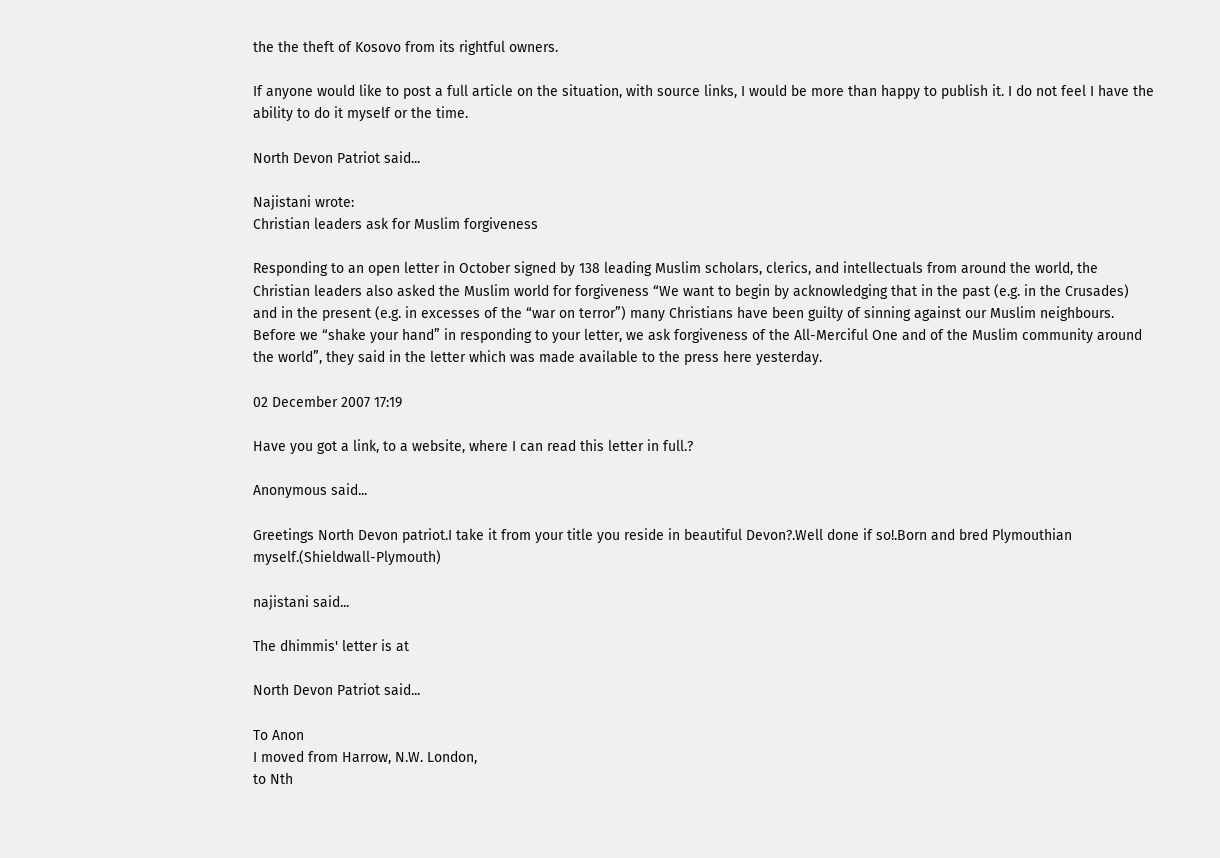the the theft of Kosovo from its rightful owners.

If anyone would like to post a full article on the situation, with source links, I would be more than happy to publish it. I do not feel I have the ability to do it myself or the time.

North Devon Patriot said...

Najistani wrote:
Christian leaders ask for Muslim forgiveness

Responding to an open letter in October signed by 138 leading Muslim scholars, clerics, and intellectuals from around the world, the Christian leaders also asked the Muslim world for forgiveness “We want to begin by acknowledging that in the past (e.g. in the Crusades) and in the present (e.g. in excesses of the “war on terror”) many Christians have been guilty of sinning against our Muslim neighbours. Before we “shake your hand” in responding to your letter, we ask forgiveness of the All-Merciful One and of the Muslim community around the world”, they said in the letter which was made available to the press here yesterday.

02 December 2007 17:19

Have you got a link, to a website, where I can read this letter in full.?

Anonymous said...

Greetings North Devon patriot.I take it from your title you reside in beautiful Devon?.Well done if so!.Born and bred Plymouthian myself.(Shieldwall-Plymouth)

najistani said...

The dhimmis' letter is at

North Devon Patriot said...

To Anon
I moved from Harrow, N.W. London,
to Nth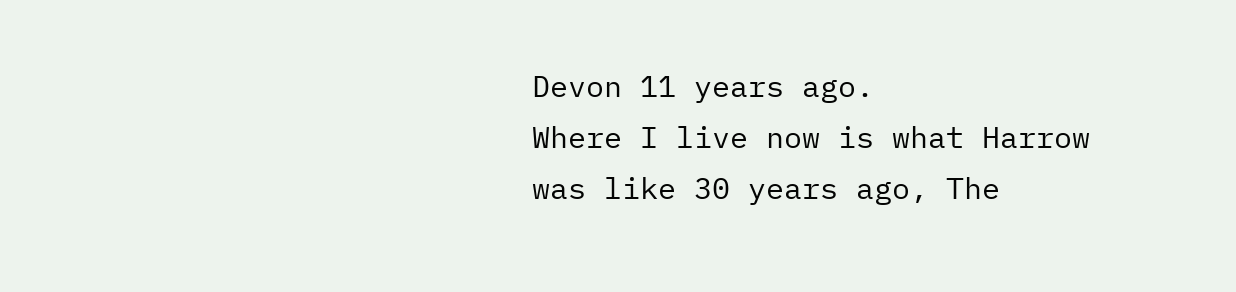Devon 11 years ago.
Where I live now is what Harrow was like 30 years ago, The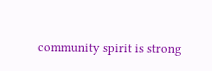community spirit is strong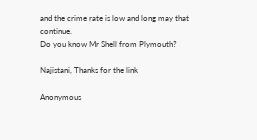and the crime rate is low and long may that continue.
Do you know Mr Shell from Plymouth?

Najistani, Thanks for the link

Anonymous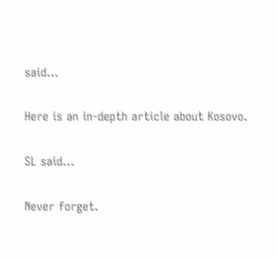said...

Here is an in-depth article about Kosovo.

SL said...

Never forget.